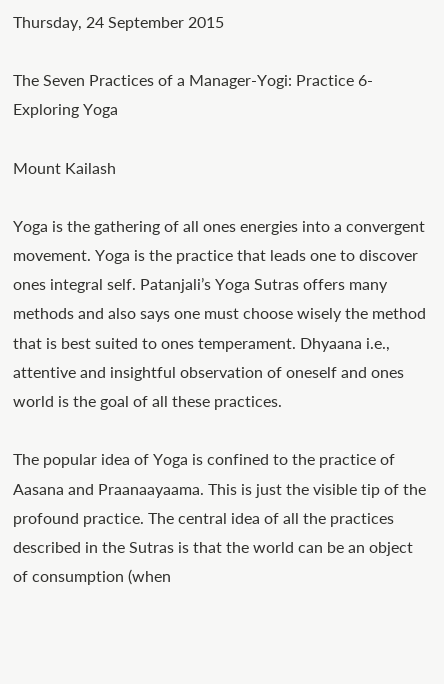Thursday, 24 September 2015

The Seven Practices of a Manager-Yogi: Practice 6- Exploring Yoga

Mount Kailash

Yoga is the gathering of all ones energies into a convergent movement. Yoga is the practice that leads one to discover ones integral self. Patanjali’s Yoga Sutras offers many methods and also says one must choose wisely the method that is best suited to ones temperament. Dhyaana i.e., attentive and insightful observation of oneself and ones world is the goal of all these practices.

The popular idea of Yoga is confined to the practice of Aasana and Praanaayaama. This is just the visible tip of the profound practice. The central idea of all the practices described in the Sutras is that the world can be an object of consumption (when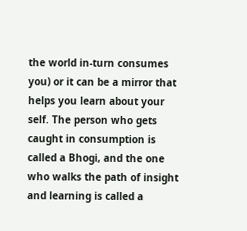the world in-turn consumes you) or it can be a mirror that helps you learn about your self. The person who gets caught in consumption is called a Bhogi, and the one who walks the path of insight and learning is called a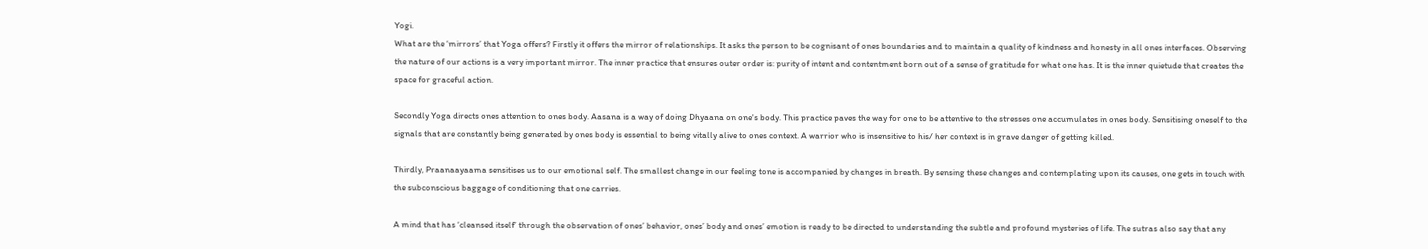Yogi.
What are the ‘mirrors’ that Yoga offers? Firstly it offers the mirror of relationships. It asks the person to be cognisant of ones boundaries and to maintain a quality of kindness and honesty in all ones interfaces. Observing the nature of our actions is a very important mirror. The inner practice that ensures outer order is: purity of intent and contentment born out of a sense of gratitude for what one has. It is the inner quietude that creates the space for graceful action.

Secondly Yoga directs ones attention to ones body. Aasana is a way of doing Dhyaana on one's body. This practice paves the way for one to be attentive to the stresses one accumulates in ones body. Sensitising oneself to the signals that are constantly being generated by ones body is essential to being vitally alive to ones context. A warrior who is insensitive to his/ her context is in grave danger of getting killed.

Thirdly, Praanaayaama sensitises us to our emotional self. The smallest change in our feeling tone is accompanied by changes in breath. By sensing these changes and contemplating upon its causes, one gets in touch with the subconscious baggage of conditioning that one carries.

A mind that has ‘cleansed itself’ through the observation of ones’ behavior, ones’ body and ones’ emotion is ready to be directed to understanding the subtle and profound mysteries of life. The sutras also say that any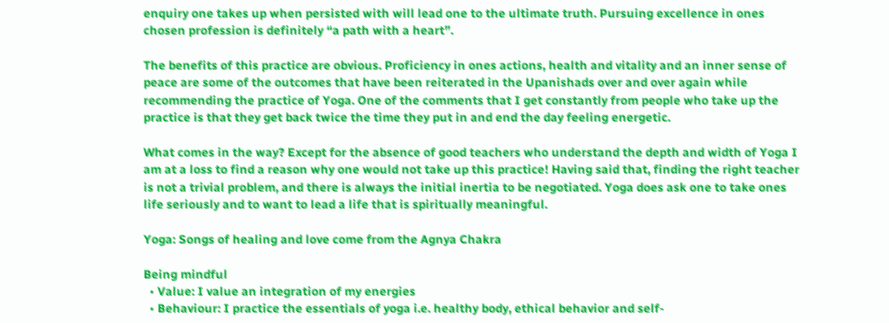enquiry one takes up when persisted with will lead one to the ultimate truth. Pursuing excellence in ones chosen profession is definitely “a path with a heart”.

The benefits of this practice are obvious. Proficiency in ones actions, health and vitality and an inner sense of peace are some of the outcomes that have been reiterated in the Upanishads over and over again while recommending the practice of Yoga. One of the comments that I get constantly from people who take up the practice is that they get back twice the time they put in and end the day feeling energetic.

What comes in the way? Except for the absence of good teachers who understand the depth and width of Yoga I am at a loss to find a reason why one would not take up this practice! Having said that, finding the right teacher is not a trivial problem, and there is always the initial inertia to be negotiated. Yoga does ask one to take ones life seriously and to want to lead a life that is spiritually meaningful.

Yoga: Songs of healing and love come from the Agnya Chakra

Being mindful
  • Value: I value an integration of my energies
  • Behaviour: I practice the essentials of yoga i.e. healthy body, ethical behavior and self-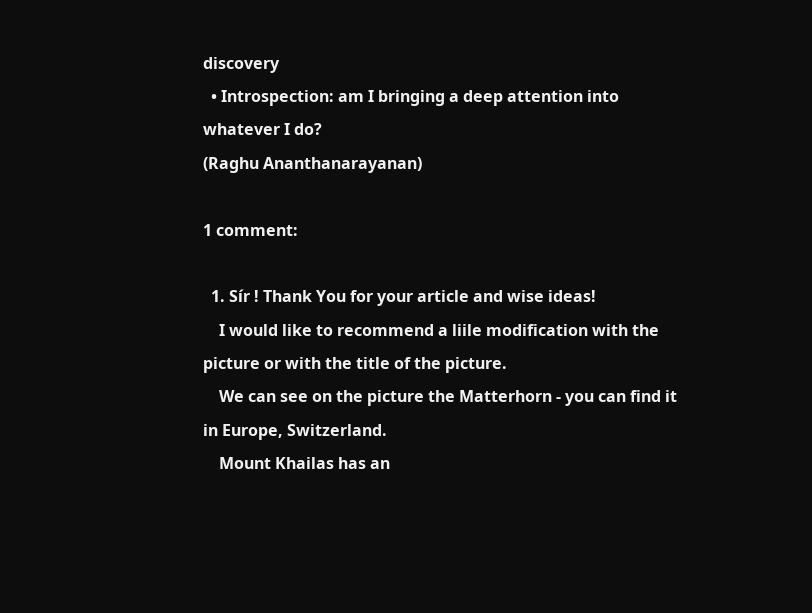discovery
  • Introspection: am I bringing a deep attention into whatever I do?
(Raghu Ananthanarayanan)

1 comment:

  1. Sír ! Thank You for your article and wise ideas!
    I would like to recommend a liile modification with the picture or with the title of the picture.
    We can see on the picture the Matterhorn - you can find it in Europe, Switzerland.
    Mount Khailas has an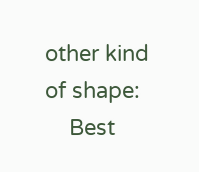other kind of shape:
    Best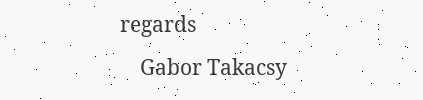regards
    Gabor Takacsy